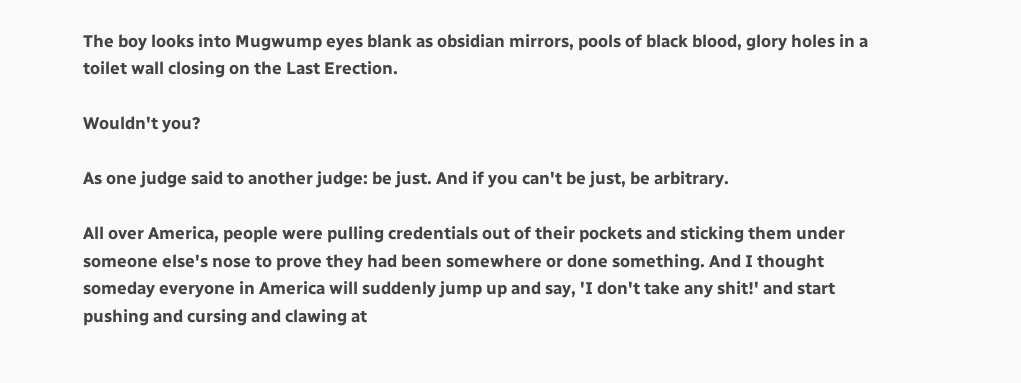The boy looks into Mugwump eyes blank as obsidian mirrors, pools of black blood, glory holes in a toilet wall closing on the Last Erection.

Wouldn't you?

As one judge said to another judge: be just. And if you can't be just, be arbitrary.

All over America, people were pulling credentials out of their pockets and sticking them under someone else's nose to prove they had been somewhere or done something. And I thought someday everyone in America will suddenly jump up and say, 'I don't take any shit!' and start pushing and cursing and clawing at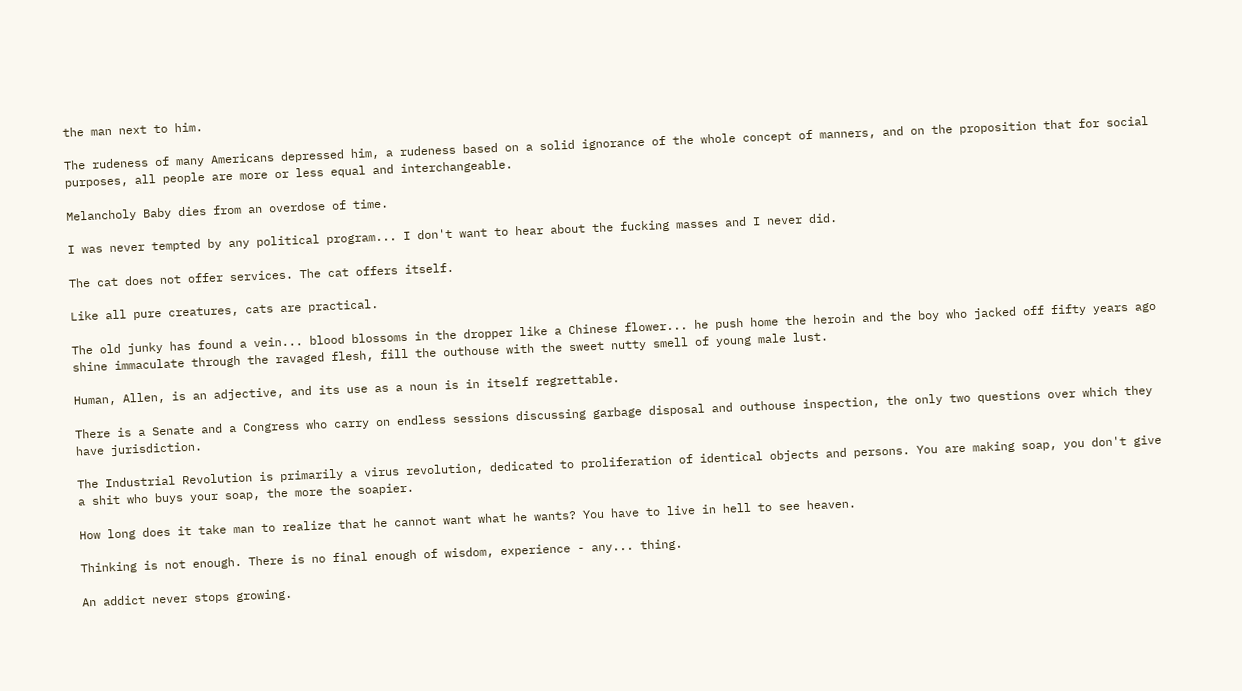the man next to him.

The rudeness of many Americans depressed him, a rudeness based on a solid ignorance of the whole concept of manners, and on the proposition that for social purposes, all people are more or less equal and interchangeable.

Melancholy Baby dies from an overdose of time.

I was never tempted by any political program... I don't want to hear about the fucking masses and I never did.

The cat does not offer services. The cat offers itself.

Like all pure creatures, cats are practical.

The old junky has found a vein... blood blossoms in the dropper like a Chinese flower... he push home the heroin and the boy who jacked off fifty years ago shine immaculate through the ravaged flesh, fill the outhouse with the sweet nutty smell of young male lust.

Human, Allen, is an adjective, and its use as a noun is in itself regrettable.

There is a Senate and a Congress who carry on endless sessions discussing garbage disposal and outhouse inspection, the only two questions over which they have jurisdiction.

The Industrial Revolution is primarily a virus revolution, dedicated to proliferation of identical objects and persons. You are making soap, you don't give a shit who buys your soap, the more the soapier.

How long does it take man to realize that he cannot want what he wants? You have to live in hell to see heaven.

Thinking is not enough. There is no final enough of wisdom, experience - any... thing.

An addict never stops growing.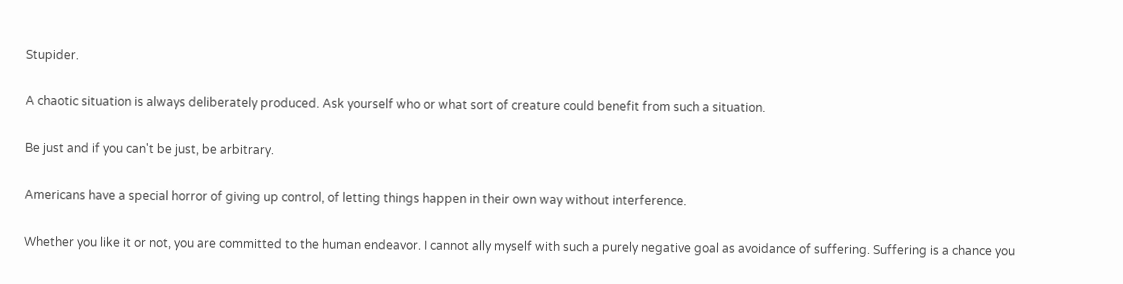Stupider.

A chaotic situation is always deliberately produced. Ask yourself who or what sort of creature could benefit from such a situation.

Be just and if you can't be just, be arbitrary.

Americans have a special horror of giving up control, of letting things happen in their own way without interference.

Whether you like it or not, you are committed to the human endeavor. I cannot ally myself with such a purely negative goal as avoidance of suffering. Suffering is a chance you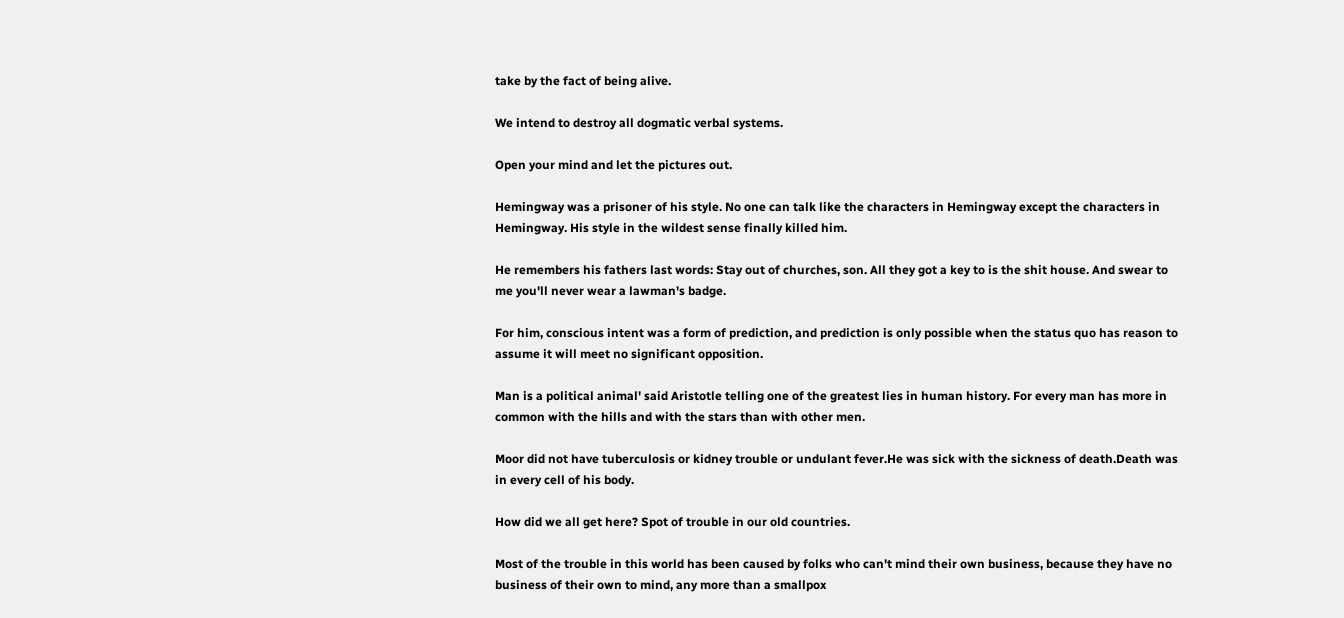take by the fact of being alive.

We intend to destroy all dogmatic verbal systems.

Open your mind and let the pictures out.

Hemingway was a prisoner of his style. No one can talk like the characters in Hemingway except the characters in Hemingway. His style in the wildest sense finally killed him.

He remembers his fathers last words: Stay out of churches, son. All they got a key to is the shit house. And swear to me you'll never wear a lawman's badge.

For him, conscious intent was a form of prediction, and prediction is only possible when the status quo has reason to assume it will meet no significant opposition.

Man is a political animal' said Aristotle telling one of the greatest lies in human history. For every man has more in common with the hills and with the stars than with other men.

Moor did not have tuberculosis or kidney trouble or undulant fever.He was sick with the sickness of death.Death was in every cell of his body.

How did we all get here? Spot of trouble in our old countries.

Most of the trouble in this world has been caused by folks who can't mind their own business, because they have no business of their own to mind, any more than a smallpox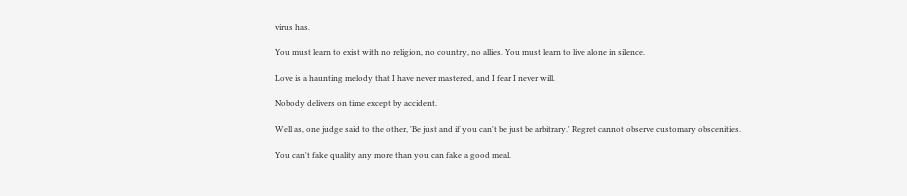virus has.

You must learn to exist with no religion, no country, no allies. You must learn to live alone in silence.

Love is a haunting melody that I have never mastered, and I fear I never will.

Nobody delivers on time except by accident.

Well as, one judge said to the other, 'Be just and if you can't be just be arbitrary.' Regret cannot observe customary obscenities.

You can't fake quality any more than you can fake a good meal.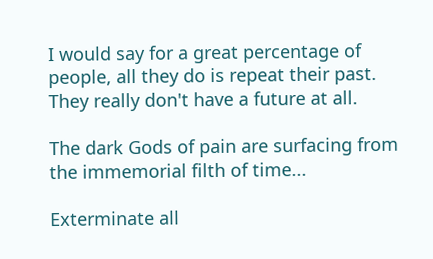I would say for a great percentage of people, all they do is repeat their past. They really don't have a future at all.

The dark Gods of pain are surfacing from the immemorial filth of time...

Exterminate all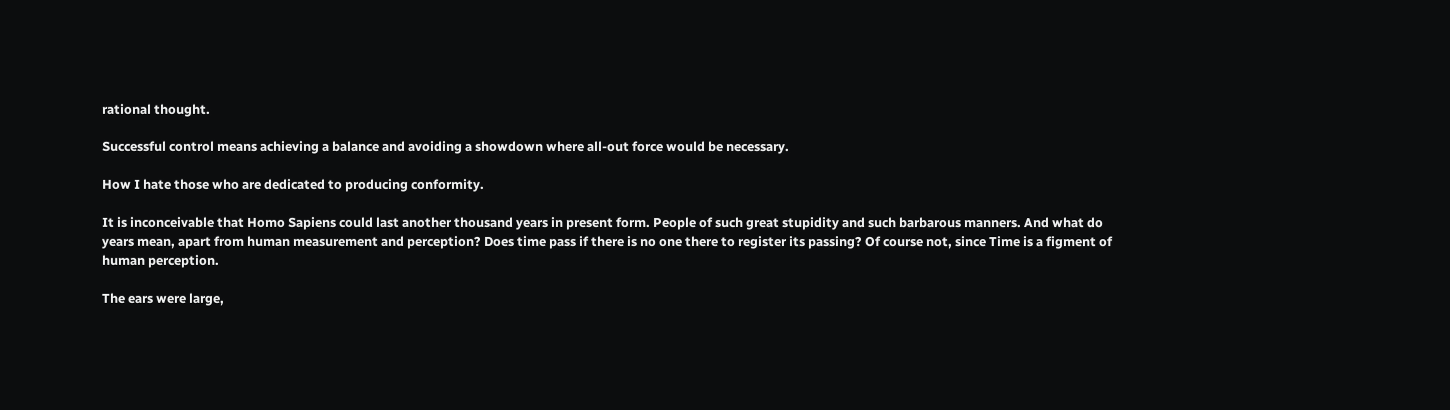rational thought.

Successful control means achieving a balance and avoiding a showdown where all-out force would be necessary.

How I hate those who are dedicated to producing conformity.

It is inconceivable that Homo Sapiens could last another thousand years in present form. People of such great stupidity and such barbarous manners. And what do years mean, apart from human measurement and perception? Does time pass if there is no one there to register its passing? Of course not, since Time is a figment of human perception.

The ears were large,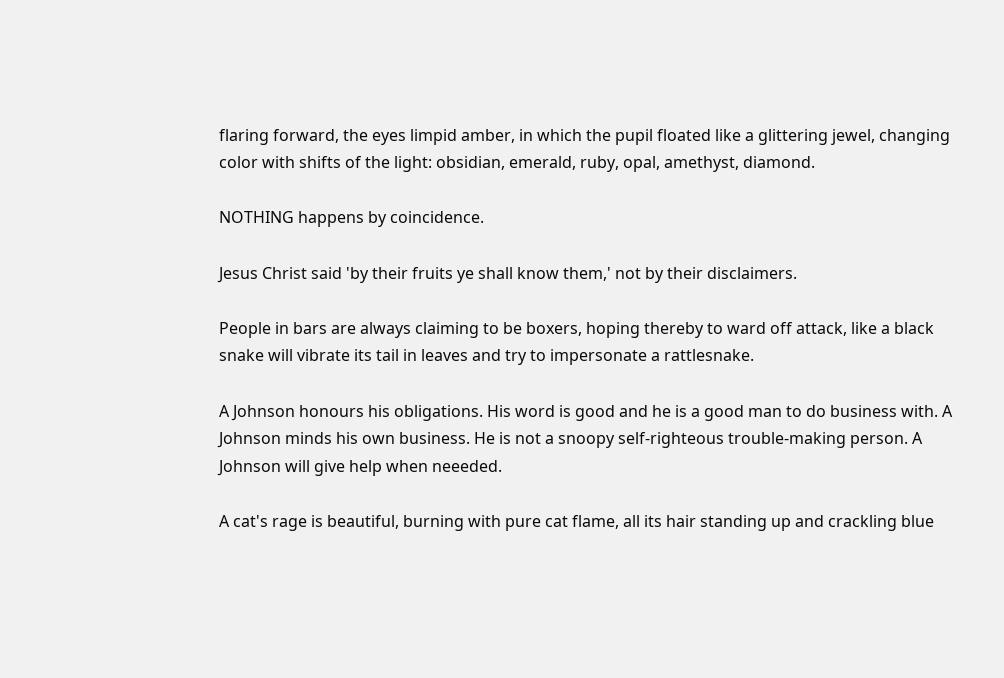flaring forward, the eyes limpid amber, in which the pupil floated like a glittering jewel, changing color with shifts of the light: obsidian, emerald, ruby, opal, amethyst, diamond.

NOTHING happens by coincidence.

Jesus Christ said 'by their fruits ye shall know them,' not by their disclaimers.

People in bars are always claiming to be boxers, hoping thereby to ward off attack, like a black snake will vibrate its tail in leaves and try to impersonate a rattlesnake.

A Johnson honours his obligations. His word is good and he is a good man to do business with. A Johnson minds his own business. He is not a snoopy self-righteous trouble-making person. A Johnson will give help when neeeded.

A cat's rage is beautiful, burning with pure cat flame, all its hair standing up and crackling blue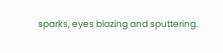sparks, eyes blazing and sputtering.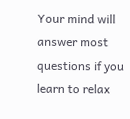Your mind will answer most questions if you learn to relax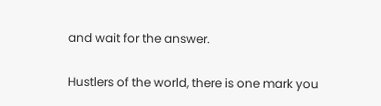and wait for the answer.

Hustlers of the world, there is one mark you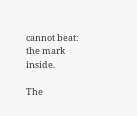cannot beat: the mark inside.

The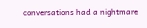conversations had a nightmare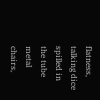flatness, talking dice spilled in the tube metal chairs,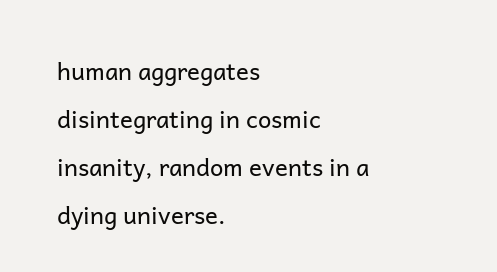human aggregates disintegrating in cosmic insanity, random events in a dying universe.